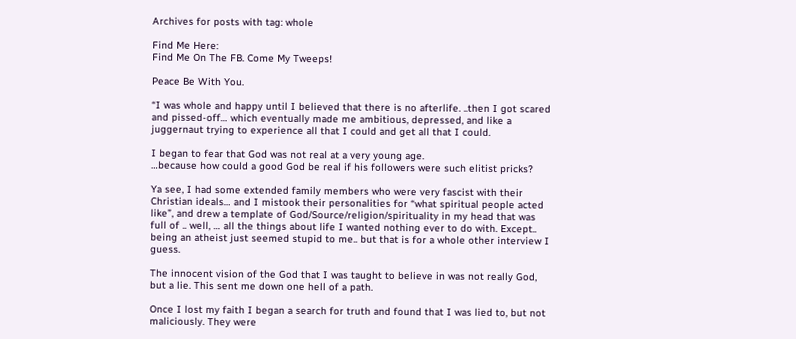Archives for posts with tag: whole

Find Me Here:
Find Me On The FB. Come My Tweeps!

Peace Be With You.

“I was whole and happy until I believed that there is no afterlife. ..then I got scared and pissed-off… which eventually made me ambitious, depressed, and like a juggernaut trying to experience all that I could and get all that I could.

I began to fear that God was not real at a very young age.
…because how could a good God be real if his followers were such elitist pricks?

Ya see, I had some extended family members who were very fascist with their Christian ideals… and I mistook their personalities for “what spiritual people acted like”, and drew a template of God/Source/religion/spirituality in my head that was full of .. well, … all the things about life I wanted nothing ever to do with. Except.. being an atheist just seemed stupid to me.. but that is for a whole other interview I guess.

The innocent vision of the God that I was taught to believe in was not really God, but a lie. This sent me down one hell of a path.

Once I lost my faith I began a search for truth and found that I was lied to, but not maliciously. They were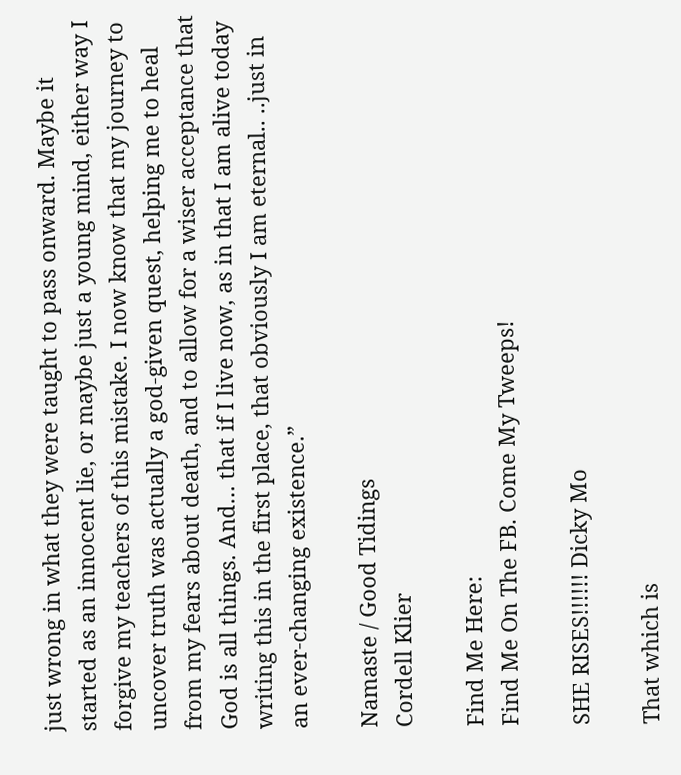just wrong in what they were taught to pass onward. Maybe it started as an innocent lie, or maybe just a young mind, either way I forgive my teachers of this mistake. I now know that my journey to uncover truth was actually a god-given quest, helping me to heal from my fears about death, and to allow for a wiser acceptance that God is all things. And… that if I live now, as in that I am alive today writing this in the first place, that obviously I am eternal.. ..just in an ever-changing existence.”

Namaste / Good Tidings
Cordell Klier

Find Me Here:
Find Me On The FB. Come My Tweeps!

SHE RISES!!!!!! Dicky Mo

That which is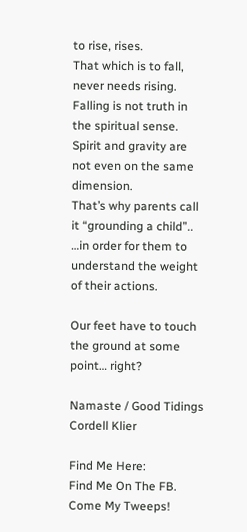to rise, rises.
That which is to fall, never needs rising.
Falling is not truth in the spiritual sense.
Spirit and gravity are not even on the same dimension.
That’s why parents call it “grounding a child”..
…in order for them to understand the weight of their actions.

Our feet have to touch the ground at some point… right?

Namaste / Good Tidings
Cordell Klier

Find Me Here:
Find Me On The FB. Come My Tweeps!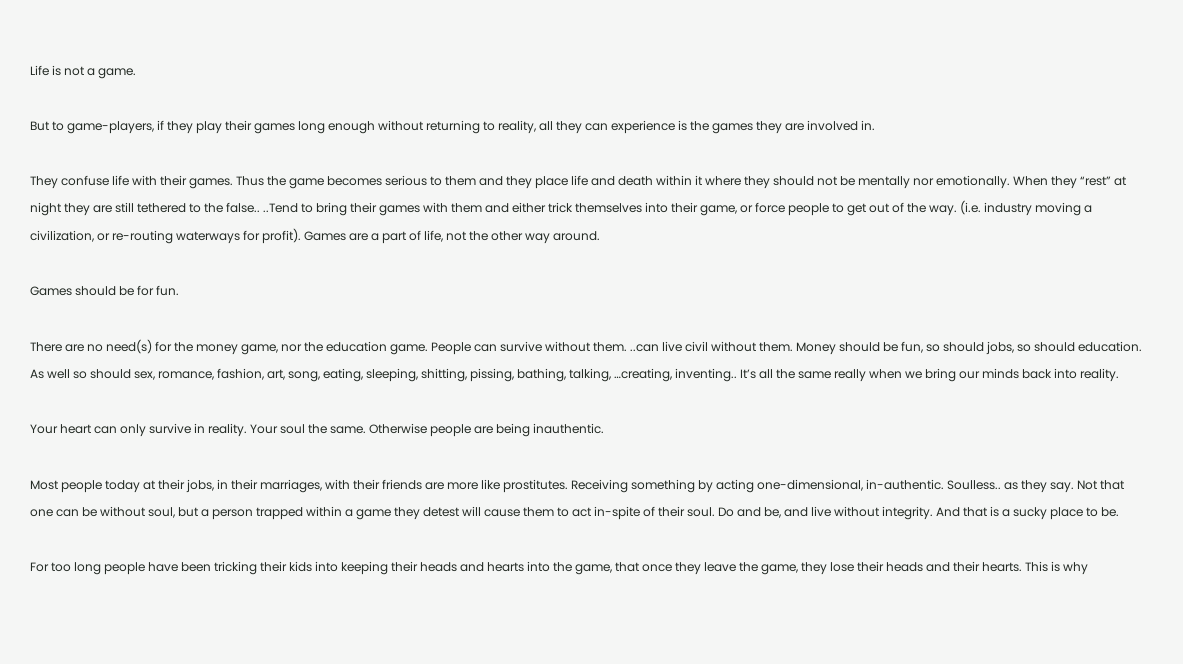Life is not a game.

But to game-players, if they play their games long enough without returning to reality, all they can experience is the games they are involved in.

They confuse life with their games. Thus the game becomes serious to them and they place life and death within it where they should not be mentally nor emotionally. When they “rest” at night they are still tethered to the false.. ..Tend to bring their games with them and either trick themselves into their game, or force people to get out of the way. (i.e. industry moving a civilization, or re-routing waterways for profit). Games are a part of life, not the other way around.

Games should be for fun.

There are no need(s) for the money game, nor the education game. People can survive without them. ..can live civil without them. Money should be fun, so should jobs, so should education. As well so should sex, romance, fashion, art, song, eating, sleeping, shitting, pissing, bathing, talking, …creating, inventing.. It’s all the same really when we bring our minds back into reality.

Your heart can only survive in reality. Your soul the same. Otherwise people are being inauthentic.

Most people today at their jobs, in their marriages, with their friends are more like prostitutes. Receiving something by acting one-dimensional, in-authentic. Soulless.. as they say. Not that one can be without soul, but a person trapped within a game they detest will cause them to act in-spite of their soul. Do and be, and live without integrity. And that is a sucky place to be.

For too long people have been tricking their kids into keeping their heads and hearts into the game, that once they leave the game, they lose their heads and their hearts. This is why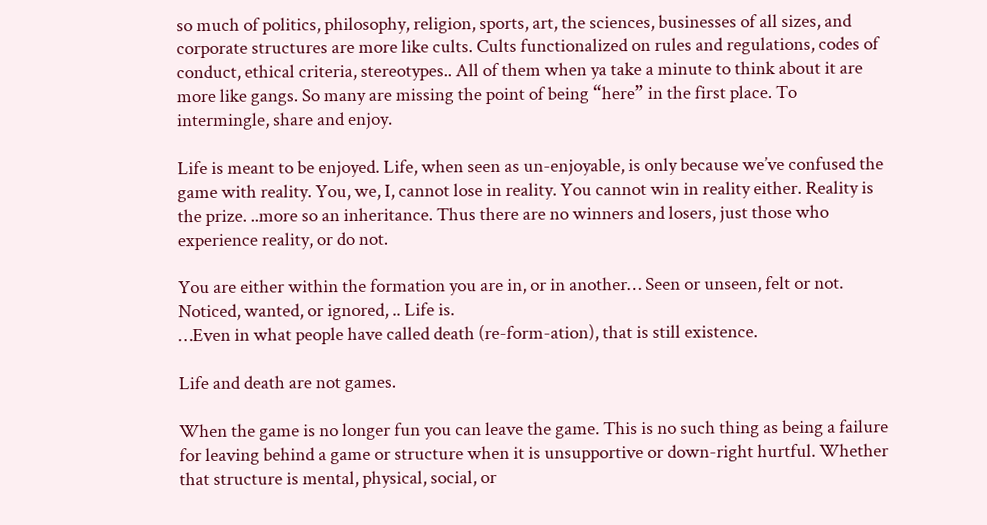so much of politics, philosophy, religion, sports, art, the sciences, businesses of all sizes, and corporate structures are more like cults. Cults functionalized on rules and regulations, codes of conduct, ethical criteria, stereotypes.. All of them when ya take a minute to think about it are more like gangs. So many are missing the point of being “here” in the first place. To intermingle, share and enjoy.

Life is meant to be enjoyed. Life, when seen as un-enjoyable, is only because we’ve confused the game with reality. You, we, I, cannot lose in reality. You cannot win in reality either. Reality is the prize. ..more so an inheritance. Thus there are no winners and losers, just those who experience reality, or do not.

You are either within the formation you are in, or in another… Seen or unseen, felt or not. Noticed, wanted, or ignored, .. Life is.
…Even in what people have called death (re-form-ation), that is still existence.

Life and death are not games.

When the game is no longer fun you can leave the game. This is no such thing as being a failure for leaving behind a game or structure when it is unsupportive or down-right hurtful. Whether that structure is mental, physical, social, or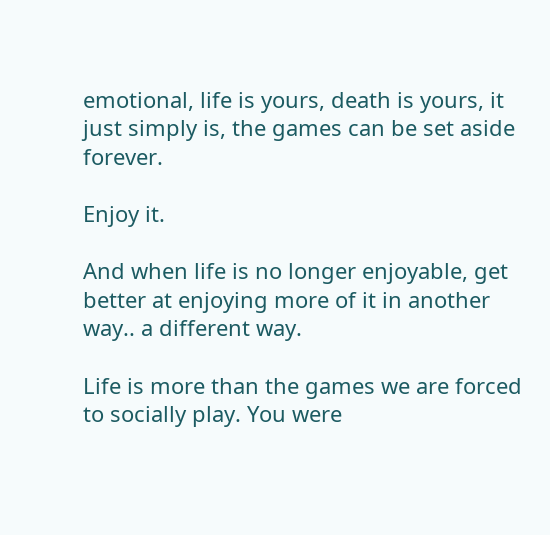emotional, life is yours, death is yours, it just simply is, the games can be set aside forever.

Enjoy it.

And when life is no longer enjoyable, get better at enjoying more of it in another way.. a different way.

Life is more than the games we are forced to socially play. You were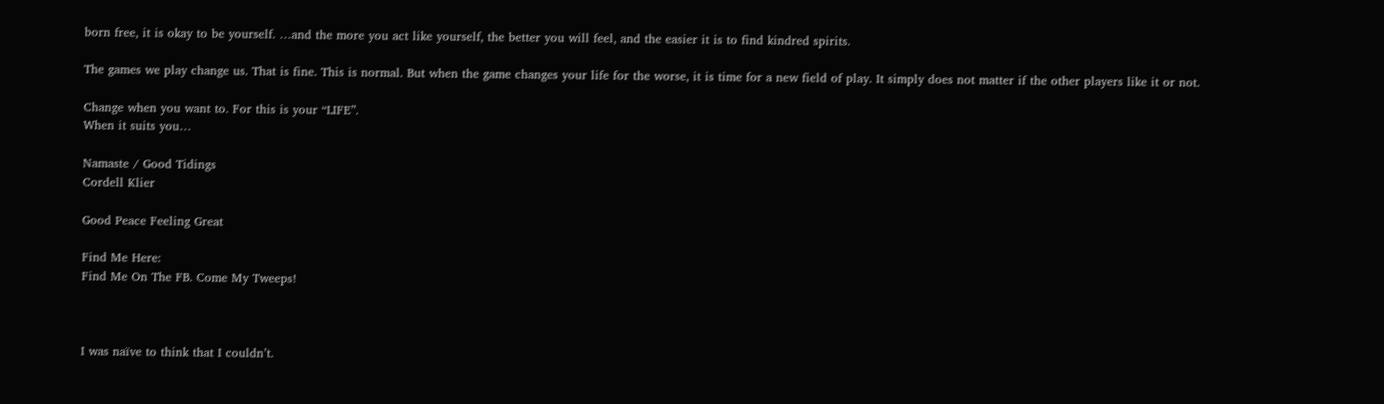born free, it is okay to be yourself. …and the more you act like yourself, the better you will feel, and the easier it is to find kindred spirits.

The games we play change us. That is fine. This is normal. But when the game changes your life for the worse, it is time for a new field of play. It simply does not matter if the other players like it or not.

Change when you want to. For this is your “LIFE”.
When it suits you…

Namaste / Good Tidings
Cordell Klier

Good Peace Feeling Great

Find Me Here:
Find Me On The FB. Come My Tweeps!



I was naïve to think that I couldn’t.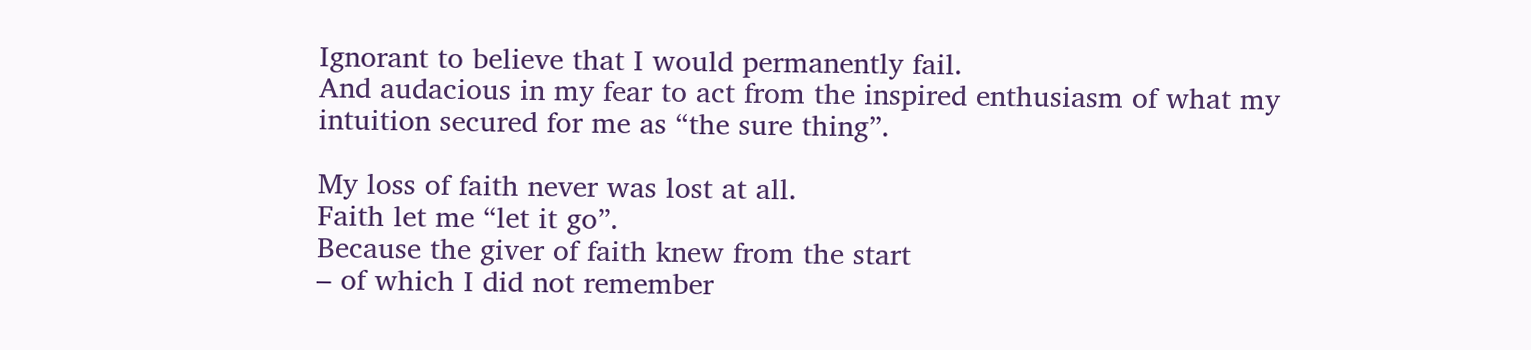Ignorant to believe that I would permanently fail.
And audacious in my fear to act from the inspired enthusiasm of what my intuition secured for me as “the sure thing”.

My loss of faith never was lost at all.
Faith let me “let it go”.
Because the giver of faith knew from the start
– of which I did not remember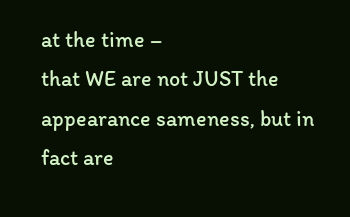at the time –
that WE are not JUST the appearance sameness, but in fact are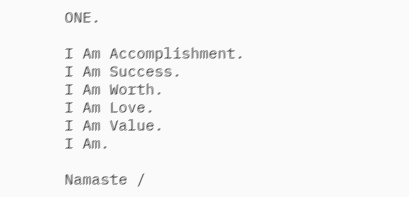ONE.

I Am Accomplishment.
I Am Success.
I Am Worth.
I Am Love.
I Am Value.
I Am.

Namaste /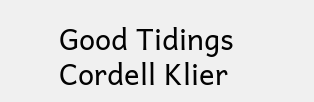Good Tidings
Cordell Klier